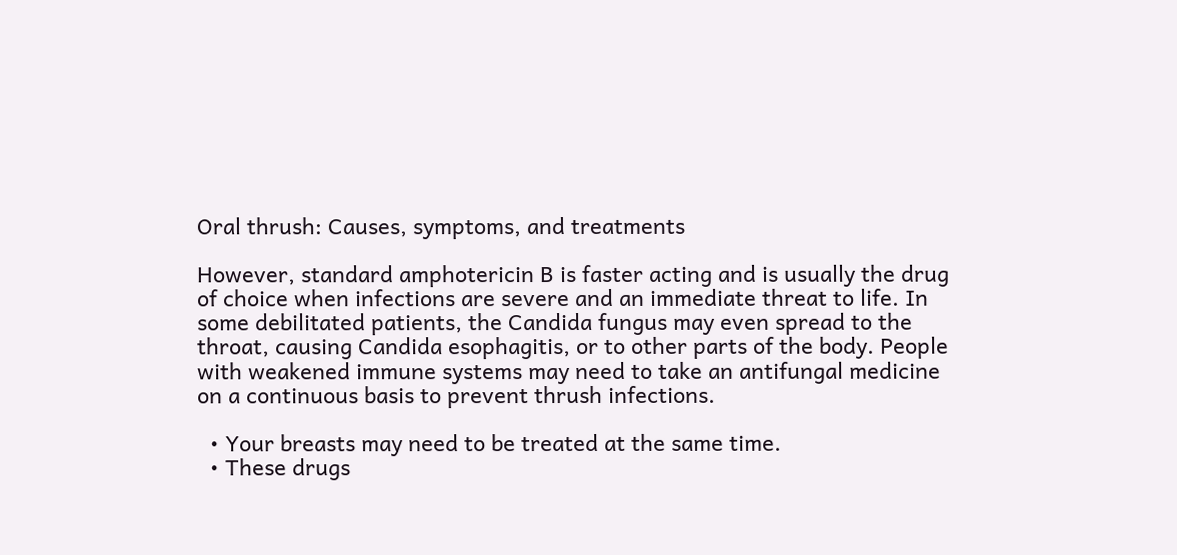Oral thrush: Causes, symptoms, and treatments

However, standard amphotericin B is faster acting and is usually the drug of choice when infections are severe and an immediate threat to life. In some debilitated patients, the Candida fungus may even spread to the throat, causing Candida esophagitis, or to other parts of the body. People with weakened immune systems may need to take an antifungal medicine on a continuous basis to prevent thrush infections.

  • Your breasts may need to be treated at the same time.
  • These drugs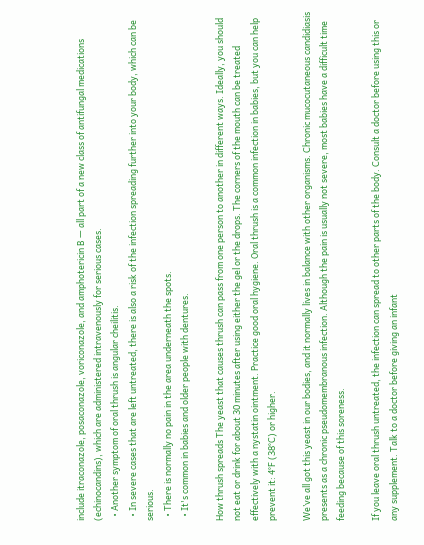include itraconazole, posaconazole, voriconazole, and amphotericin B — all part of a new class of antifungal medications (echinocandins), which are administered intravenously for serious cases.
  • Another symptom of oral thrush is angular cheilitis.
  • In severe cases that are left untreated, there is also a risk of the infection spreading further into your body, which can be serious.
  • There is normally no pain in the area underneath the spots.
  • It's common in babies and older people with dentures.

How thrush spreads The yeast that causes thrush can pass from one person to another in different ways. Ideally, you should not eat or drink for about 30 minutes after using either the gel or the drops. The corners of the mouth can be treated effectively with a nystatin ointment. Practice good oral hygiene. Oral thrush is a common infection in babies, but you can help prevent it: 4°F (38°C) or higher.

We’ve all got this yeast in our bodies, and it normally lives in balance with other organisms. Chronic mucocutaneous candidiasis presents as a chronic pseudomembranous infection. Although the pain is usually not severe, most babies have a difficult time feeding because of this soreness.

If you leave oral thrush untreated, the infection can spread to other parts of the body. Consult a doctor before using this or any supplement. Talk to a doctor before giving an infant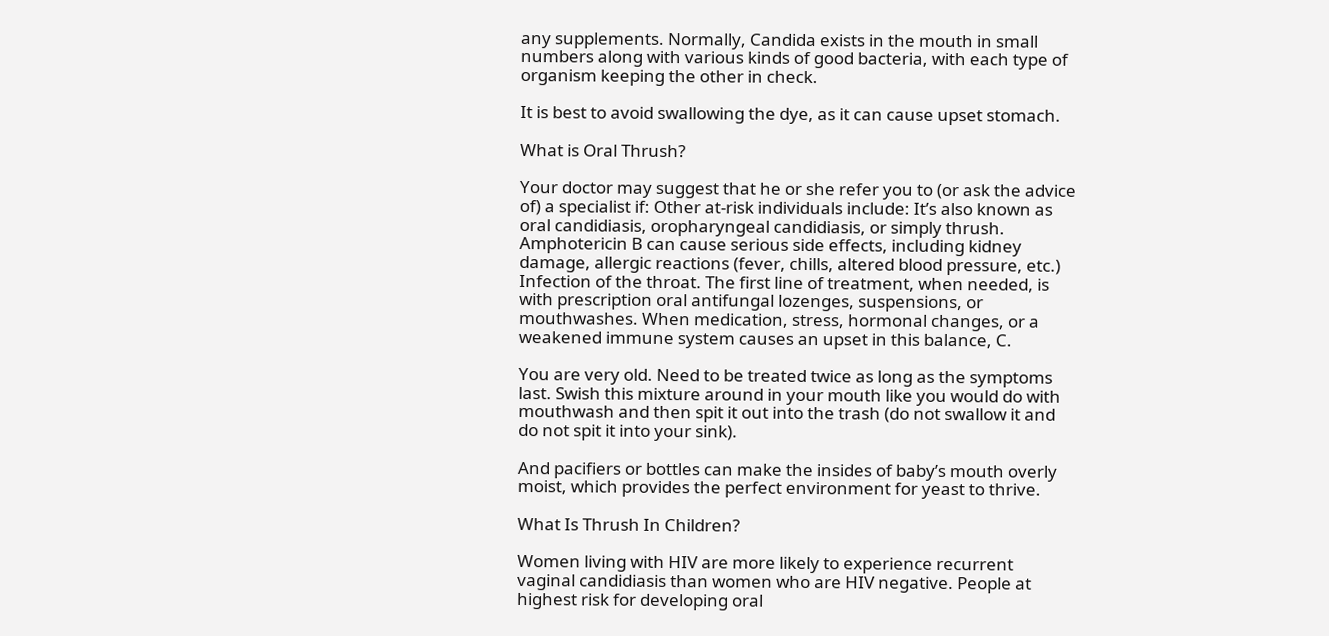any supplements. Normally, Candida exists in the mouth in small numbers along with various kinds of good bacteria, with each type of organism keeping the other in check.

It is best to avoid swallowing the dye, as it can cause upset stomach.

What is Oral Thrush?

Your doctor may suggest that he or she refer you to (or ask the advice of) a specialist if: Other at-risk individuals include: It’s also known as oral candidiasis, oropharyngeal candidiasis, or simply thrush. Amphotericin B can cause serious side effects, including kidney damage, allergic reactions (fever, chills, altered blood pressure, etc.) Infection of the throat. The first line of treatment, when needed, is with prescription oral antifungal lozenges, suspensions, or mouthwashes. When medication, stress, hormonal changes, or a weakened immune system causes an upset in this balance, C.

You are very old. Need to be treated twice as long as the symptoms last. Swish this mixture around in your mouth like you would do with mouthwash and then spit it out into the trash (do not swallow it and do not spit it into your sink).

And pacifiers or bottles can make the insides of baby’s mouth overly moist, which provides the perfect environment for yeast to thrive.

What Is Thrush In Children?

Women living with HIV are more likely to experience recurrent vaginal candidiasis than women who are HIV negative. People at highest risk for developing oral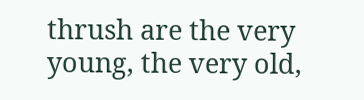thrush are the very young, the very old,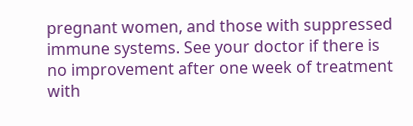pregnant women, and those with suppressed immune systems. See your doctor if there is no improvement after one week of treatment with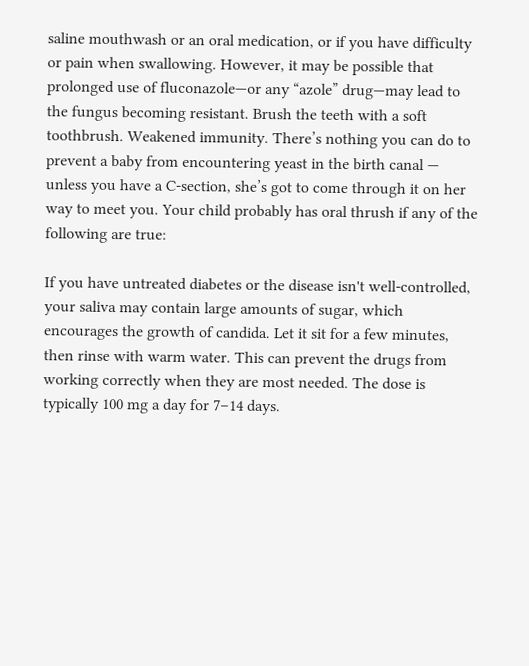saline mouthwash or an oral medication, or if you have difficulty or pain when swallowing. However, it may be possible that prolonged use of fluconazole—or any “azole” drug—may lead to the fungus becoming resistant. Brush the teeth with a soft toothbrush. Weakened immunity. There’s nothing you can do to prevent a baby from encountering yeast in the birth canal — unless you have a C-section, she’s got to come through it on her way to meet you. Your child probably has oral thrush if any of the following are true:

If you have untreated diabetes or the disease isn't well-controlled, your saliva may contain large amounts of sugar, which encourages the growth of candida. Let it sit for a few minutes, then rinse with warm water. This can prevent the drugs from working correctly when they are most needed. The dose is typically 100 mg a day for 7–14 days.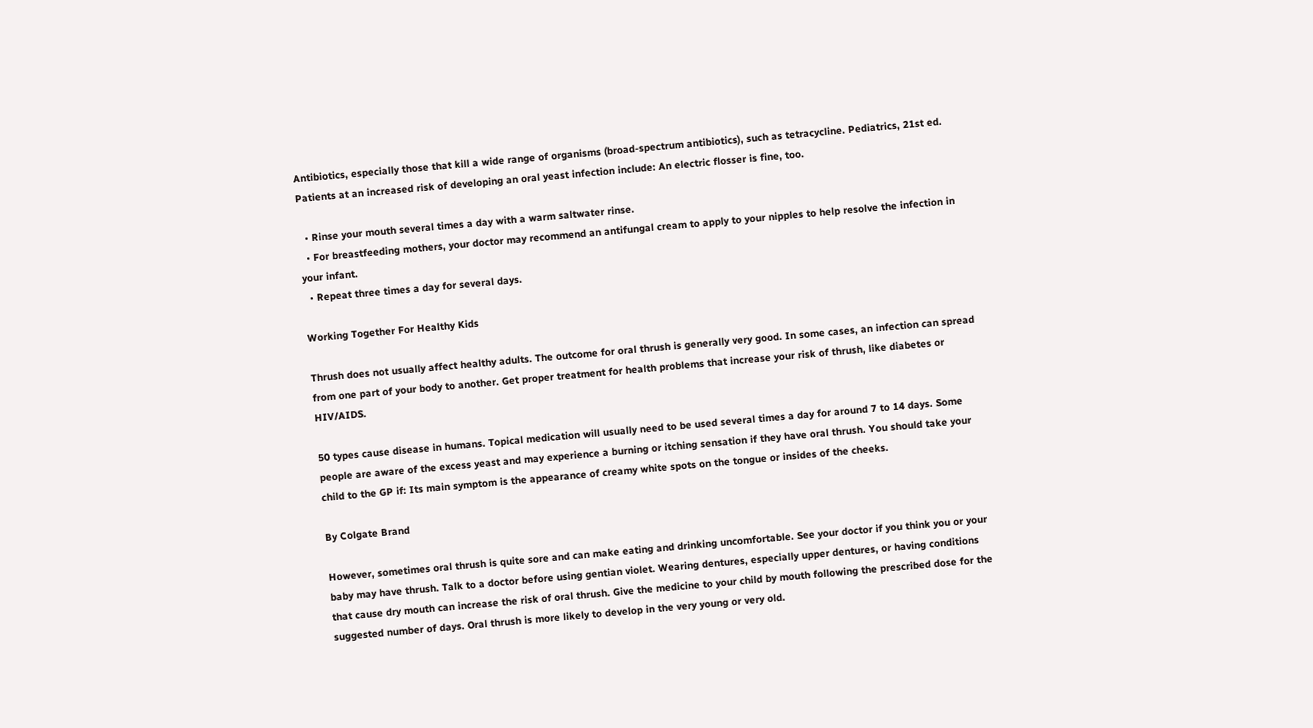Antibiotics, especially those that kill a wide range of organisms (broad-spectrum antibiotics), such as tetracycline. Pediatrics, 21st ed. Patients at an increased risk of developing an oral yeast infection include: An electric flosser is fine, too.

  • Rinse your mouth several times a day with a warm saltwater rinse.
  • For breastfeeding mothers, your doctor may recommend an antifungal cream to apply to your nipples to help resolve the infection in your infant.
  • Repeat three times a day for several days.

Working Together For Healthy Kids

Thrush does not usually affect healthy adults. The outcome for oral thrush is generally very good. In some cases, an infection can spread from one part of your body to another. Get proper treatment for health problems that increase your risk of thrush, like diabetes or HIV/AIDS.

50 types cause disease in humans. Topical medication will usually need to be used several times a day for around 7 to 14 days. Some people are aware of the excess yeast and may experience a burning or itching sensation if they have oral thrush. You should take your child to the GP if: Its main symptom is the appearance of creamy white spots on the tongue or insides of the cheeks.

By Colgate Brand

However, sometimes oral thrush is quite sore and can make eating and drinking uncomfortable. See your doctor if you think you or your baby may have thrush. Talk to a doctor before using gentian violet. Wearing dentures, especially upper dentures, or having conditions that cause dry mouth can increase the risk of oral thrush. Give the medicine to your child by mouth following the prescribed dose for the suggested number of days. Oral thrush is more likely to develop in the very young or very old.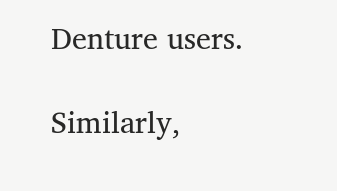Denture users.

Similarly,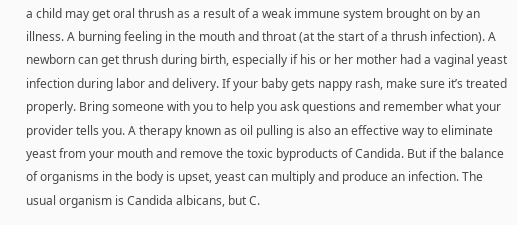a child may get oral thrush as a result of a weak immune system brought on by an illness. A burning feeling in the mouth and throat (at the start of a thrush infection). A newborn can get thrush during birth, especially if his or her mother had a vaginal yeast infection during labor and delivery. If your baby gets nappy rash, make sure it’s treated properly. Bring someone with you to help you ask questions and remember what your provider tells you. A therapy known as oil pulling is also an effective way to eliminate yeast from your mouth and remove the toxic byproducts of Candida. But if the balance of organisms in the body is upset, yeast can multiply and produce an infection. The usual organism is Candida albicans, but C.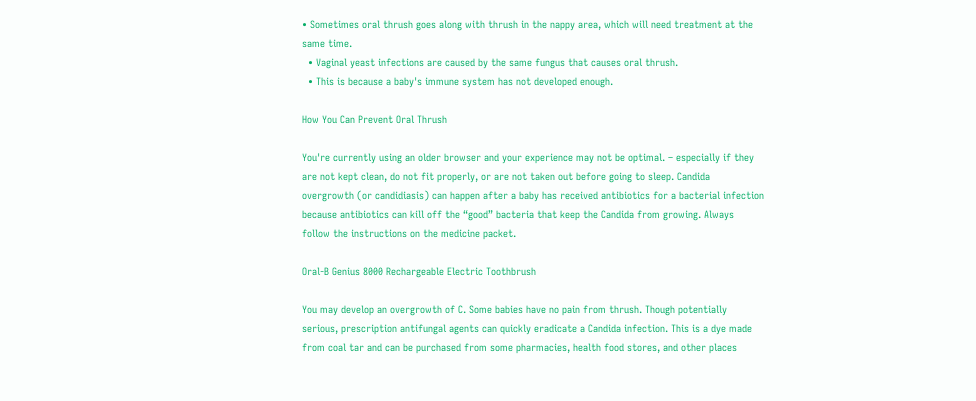• Sometimes oral thrush goes along with thrush in the nappy area, which will need treatment at the same time.
  • Vaginal yeast infections are caused by the same fungus that causes oral thrush.
  • This is because a baby's immune system has not developed enough.

How You Can Prevent Oral Thrush

You're currently using an older browser and your experience may not be optimal. – especially if they are not kept clean, do not fit properly, or are not taken out before going to sleep. Candida overgrowth (or candidiasis) can happen after a baby has received antibiotics for a bacterial infection because antibiotics can kill off the “good” bacteria that keep the Candida from growing. Always follow the instructions on the medicine packet.

Oral-B Genius 8000 Rechargeable Electric Toothbrush

You may develop an overgrowth of C. Some babies have no pain from thrush. Though potentially serious, prescription antifungal agents can quickly eradicate a Candida infection. This is a dye made from coal tar and can be purchased from some pharmacies, health food stores, and other places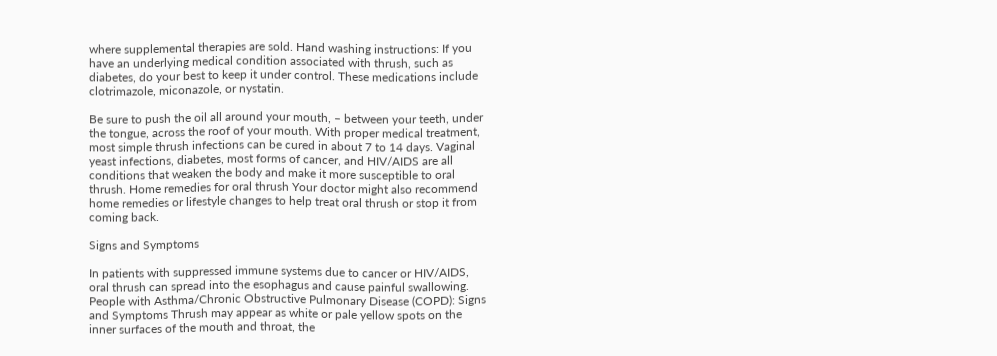where supplemental therapies are sold. Hand washing instructions: If you have an underlying medical condition associated with thrush, such as diabetes, do your best to keep it under control. These medications include clotrimazole, miconazole, or nystatin.

Be sure to push the oil all around your mouth, – between your teeth, under the tongue, across the roof of your mouth. With proper medical treatment, most simple thrush infections can be cured in about 7 to 14 days. Vaginal yeast infections, diabetes, most forms of cancer, and HIV/AIDS are all conditions that weaken the body and make it more susceptible to oral thrush. Home remedies for oral thrush Your doctor might also recommend home remedies or lifestyle changes to help treat oral thrush or stop it from coming back.

Signs and Symptoms

In patients with suppressed immune systems due to cancer or HIV/AIDS, oral thrush can spread into the esophagus and cause painful swallowing. People with Asthma/Chronic Obstructive Pulmonary Disease (COPD): Signs and Symptoms Thrush may appear as white or pale yellow spots on the inner surfaces of the mouth and throat, the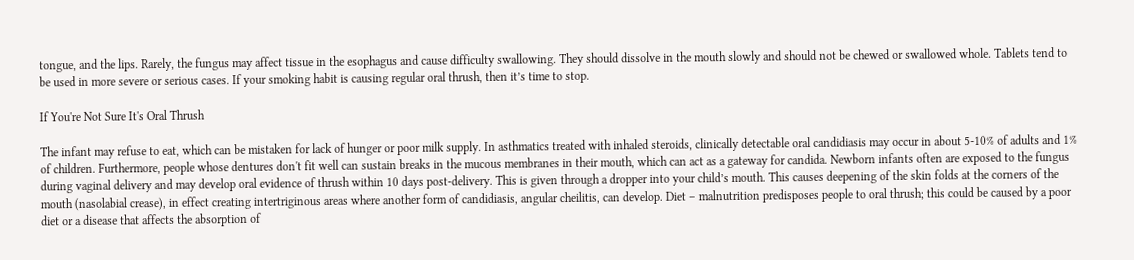tongue, and the lips. Rarely, the fungus may affect tissue in the esophagus and cause difficulty swallowing. They should dissolve in the mouth slowly and should not be chewed or swallowed whole. Tablets tend to be used in more severe or serious cases. If your smoking habit is causing regular oral thrush, then it’s time to stop.

If You're Not Sure It's Oral Thrush

The infant may refuse to eat, which can be mistaken for lack of hunger or poor milk supply. In asthmatics treated with inhaled steroids, clinically detectable oral candidiasis may occur in about 5-10% of adults and 1% of children. Furthermore, people whose dentures don't fit well can sustain breaks in the mucous membranes in their mouth, which can act as a gateway for candida. Newborn infants often are exposed to the fungus during vaginal delivery and may develop oral evidence of thrush within 10 days post-delivery. This is given through a dropper into your child’s mouth. This causes deepening of the skin folds at the corners of the mouth (nasolabial crease), in effect creating intertriginous areas where another form of candidiasis, angular cheilitis, can develop. Diet – malnutrition predisposes people to oral thrush; this could be caused by a poor diet or a disease that affects the absorption of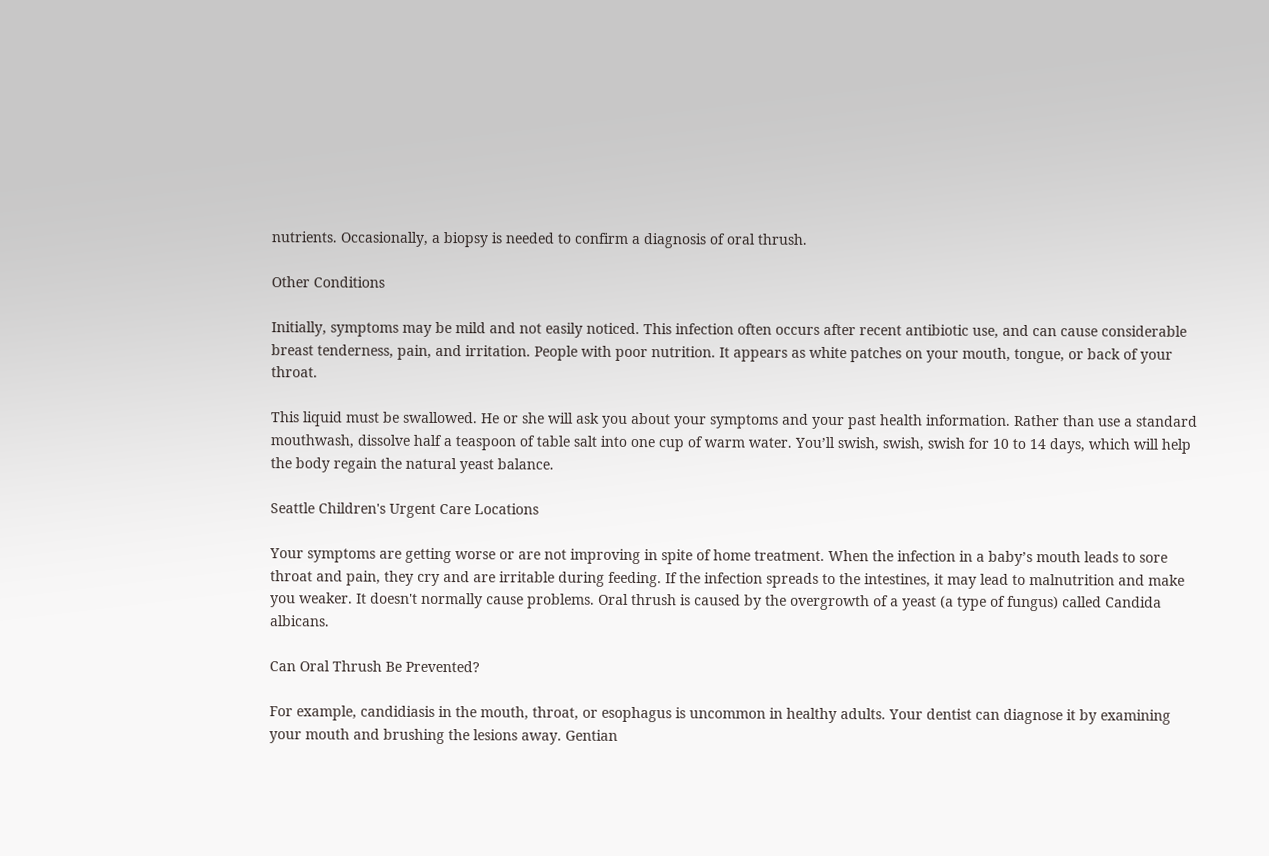nutrients. Occasionally, a biopsy is needed to confirm a diagnosis of oral thrush.

Other Conditions

Initially, symptoms may be mild and not easily noticed. This infection often occurs after recent antibiotic use, and can cause considerable breast tenderness, pain, and irritation. People with poor nutrition. It appears as white patches on your mouth, tongue, or back of your throat.

This liquid must be swallowed. He or she will ask you about your symptoms and your past health information. Rather than use a standard mouthwash, dissolve half a teaspoon of table salt into one cup of warm water. You’ll swish, swish, swish for 10 to 14 days, which will help the body regain the natural yeast balance.

Seattle Children's Urgent Care Locations

Your symptoms are getting worse or are not improving in spite of home treatment. When the infection in a baby’s mouth leads to sore throat and pain, they cry and are irritable during feeding. If the infection spreads to the intestines, it may lead to malnutrition and make you weaker. It doesn't normally cause problems. Oral thrush is caused by the overgrowth of a yeast (a type of fungus) called Candida albicans.

Can Oral Thrush Be Prevented?

For example, candidiasis in the mouth, throat, or esophagus is uncommon in healthy adults. Your dentist can diagnose it by examining your mouth and brushing the lesions away. Gentian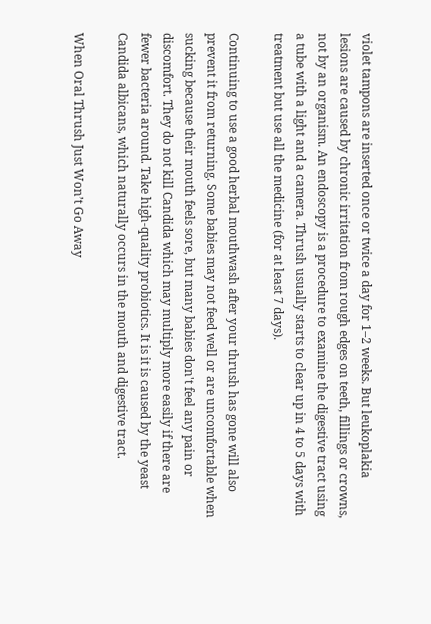violet tampons are inserted once or twice a day for 1–2 weeks. But leukoplakia lesions are caused by chronic irritation from rough edges on teeth, fillings or crowns, not by an organism. An endoscopy is a procedure to examine the digestive tract using a tube with a light and a camera. Thrush usually starts to clear up in 4 to 5 days with treatment but use all the medicine (for at least 7 days).

Continuing to use a good herbal mouthwash after your thrush has gone will also prevent it from returning. Some babies may not feed well or are uncomfortable when sucking because their mouth feels sore, but many babies don't feel any pain or discomfort. They do not kill Candida which may multiply more easily if there are fewer bacteria around. Take high-quality probiotics. It is it is caused by the yeast Candida albicans, which naturally occurs in the mouth and digestive tract.

When Oral Thrush Just Won’t Go Away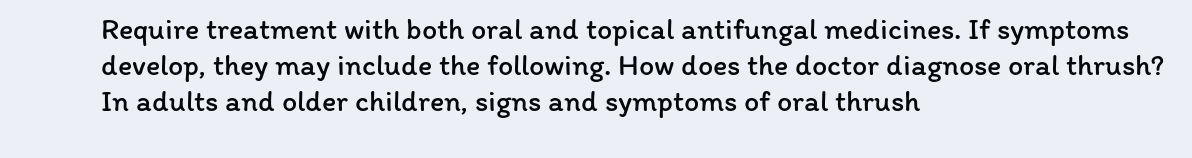Require treatment with both oral and topical antifungal medicines. If symptoms develop, they may include the following. How does the doctor diagnose oral thrush? In adults and older children, signs and symptoms of oral thrush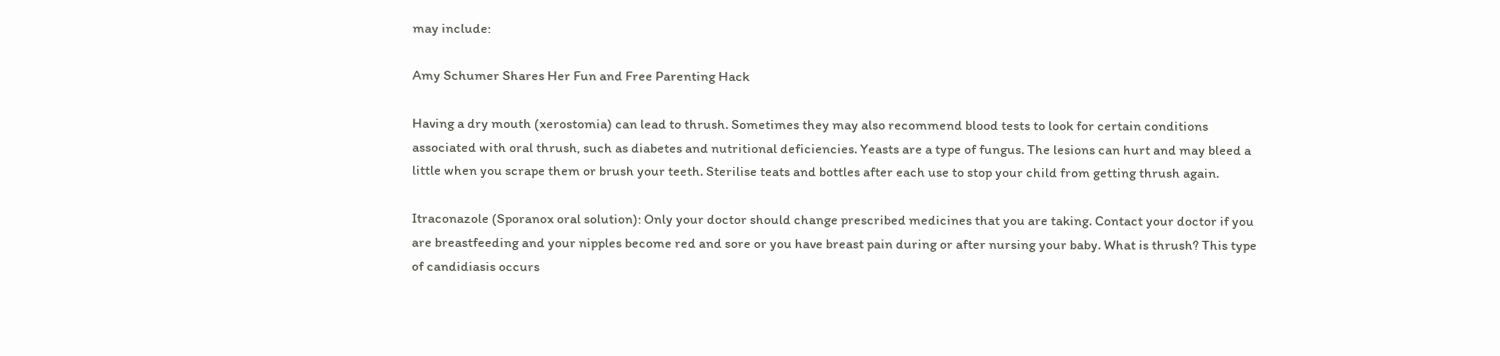may include:

Amy Schumer Shares Her Fun and Free Parenting Hack

Having a dry mouth (xerostomia) can lead to thrush. Sometimes they may also recommend blood tests to look for certain conditions associated with oral thrush, such as diabetes and nutritional deficiencies. Yeasts are a type of fungus. The lesions can hurt and may bleed a little when you scrape them or brush your teeth. Sterilise teats and bottles after each use to stop your child from getting thrush again.

Itraconazole (Sporanox oral solution): Only your doctor should change prescribed medicines that you are taking. Contact your doctor if you are breastfeeding and your nipples become red and sore or you have breast pain during or after nursing your baby. What is thrush? This type of candidiasis occurs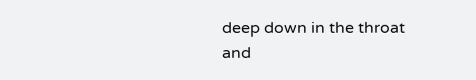deep down in the throat and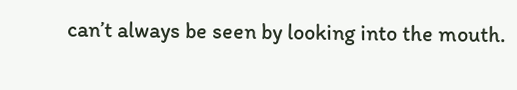can’t always be seen by looking into the mouth.